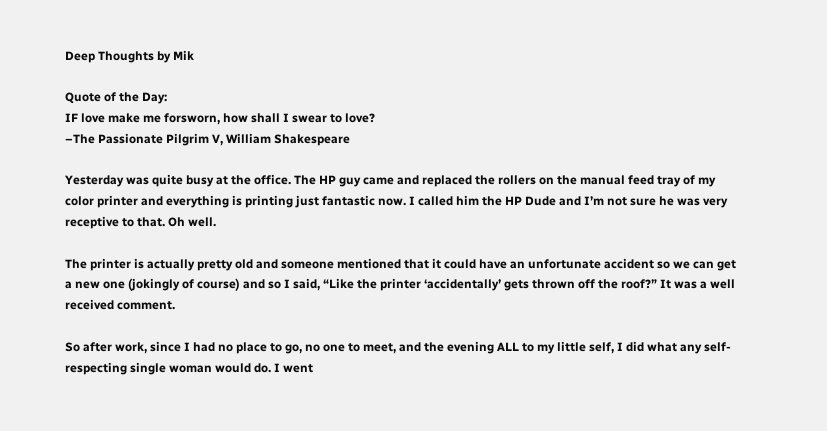Deep Thoughts by Mik

Quote of the Day:
IF love make me forsworn, how shall I swear to love?
–The Passionate Pilgrim V, William Shakespeare

Yesterday was quite busy at the office. The HP guy came and replaced the rollers on the manual feed tray of my color printer and everything is printing just fantastic now. I called him the HP Dude and I’m not sure he was very receptive to that. Oh well.

The printer is actually pretty old and someone mentioned that it could have an unfortunate accident so we can get a new one (jokingly of course) and so I said, “Like the printer ‘accidentally’ gets thrown off the roof?” It was a well received comment.

So after work, since I had no place to go, no one to meet, and the evening ALL to my little self, I did what any self-respecting single woman would do. I went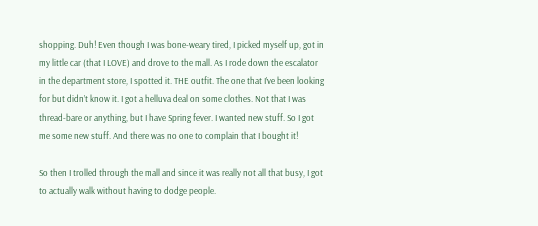shopping. Duh! Even though I was bone-weary tired, I picked myself up, got in my little car (that I LOVE) and drove to the mall. As I rode down the escalator in the department store, I spotted it. THE outfit. The one that I’ve been looking for but didn’t know it. I got a helluva deal on some clothes. Not that I was thread-bare or anything, but I have Spring fever. I wanted new stuff. So I got me some new stuff. And there was no one to complain that I bought it!

So then I trolled through the mall and since it was really not all that busy, I got to actually walk without having to dodge people.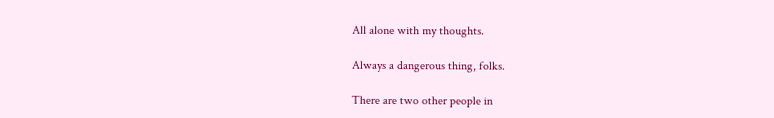All alone with my thoughts.

Always a dangerous thing, folks.

There are two other people in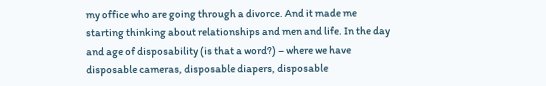my office who are going through a divorce. And it made me starting thinking about relationships and men and life. In the day and age of disposability (is that a word?) – where we have disposable cameras, disposable diapers, disposable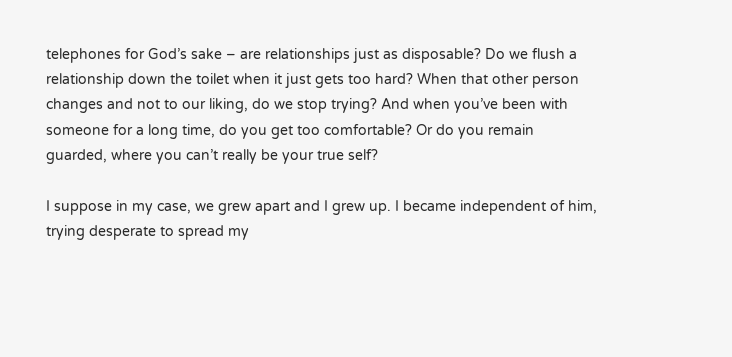telephones for God’s sake – are relationships just as disposable? Do we flush a relationship down the toilet when it just gets too hard? When that other person changes and not to our liking, do we stop trying? And when you’ve been with someone for a long time, do you get too comfortable? Or do you remain guarded, where you can’t really be your true self?

I suppose in my case, we grew apart and I grew up. I became independent of him, trying desperate to spread my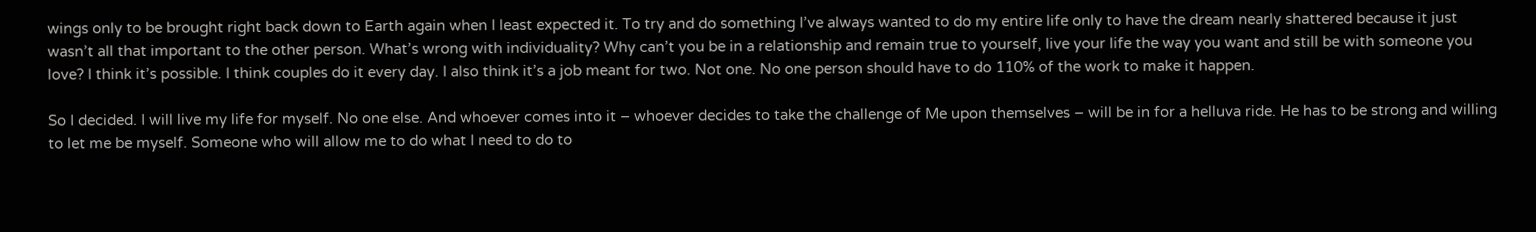wings only to be brought right back down to Earth again when I least expected it. To try and do something I’ve always wanted to do my entire life only to have the dream nearly shattered because it just wasn’t all that important to the other person. What’s wrong with individuality? Why can’t you be in a relationship and remain true to yourself, live your life the way you want and still be with someone you love? I think it’s possible. I think couples do it every day. I also think it’s a job meant for two. Not one. No one person should have to do 110% of the work to make it happen.

So I decided. I will live my life for myself. No one else. And whoever comes into it – whoever decides to take the challenge of Me upon themselves – will be in for a helluva ride. He has to be strong and willing to let me be myself. Someone who will allow me to do what I need to do to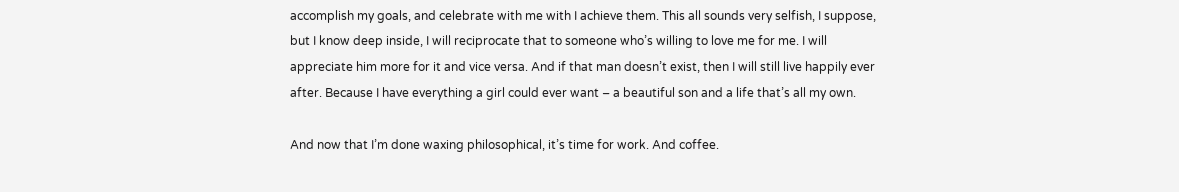accomplish my goals, and celebrate with me with I achieve them. This all sounds very selfish, I suppose, but I know deep inside, I will reciprocate that to someone who’s willing to love me for me. I will appreciate him more for it and vice versa. And if that man doesn’t exist, then I will still live happily ever after. Because I have everything a girl could ever want – a beautiful son and a life that’s all my own.

And now that I’m done waxing philosophical, it’s time for work. And coffee.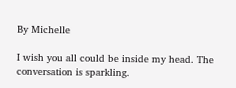By Michelle

I wish you all could be inside my head. The conversation is sparkling.